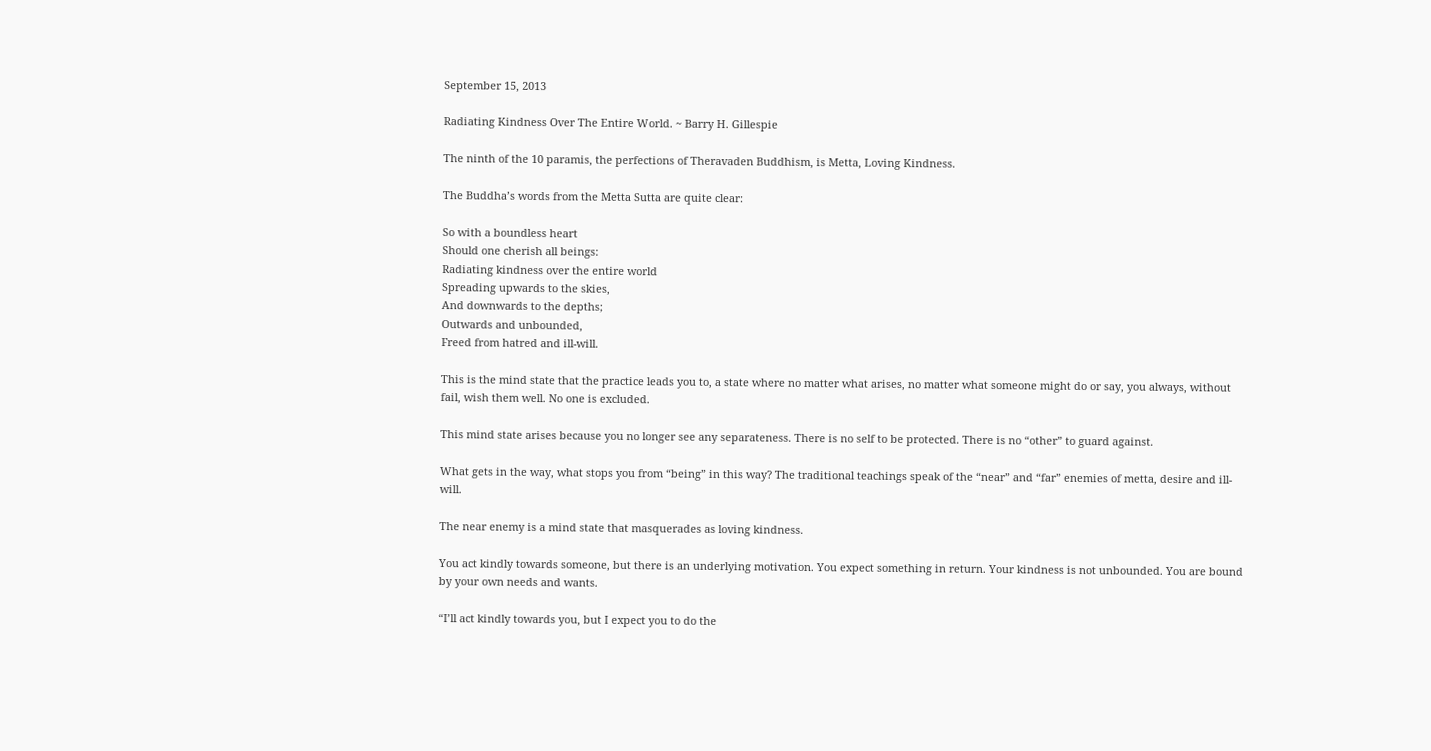September 15, 2013

Radiating Kindness Over The Entire World. ~ Barry H. Gillespie

The ninth of the 10 paramis, the perfections of Theravaden Buddhism, is Metta, Loving Kindness.

The Buddha’s words from the Metta Sutta are quite clear:

So with a boundless heart
Should one cherish all beings:
Radiating kindness over the entire world
Spreading upwards to the skies,
And downwards to the depths;
Outwards and unbounded,
Freed from hatred and ill-will.

This is the mind state that the practice leads you to, a state where no matter what arises, no matter what someone might do or say, you always, without fail, wish them well. No one is excluded.

This mind state arises because you no longer see any separateness. There is no self to be protected. There is no “other” to guard against.

What gets in the way, what stops you from “being” in this way? The traditional teachings speak of the “near” and “far” enemies of metta, desire and ill-will.

The near enemy is a mind state that masquerades as loving kindness.

You act kindly towards someone, but there is an underlying motivation. You expect something in return. Your kindness is not unbounded. You are bound by your own needs and wants.

“I’ll act kindly towards you, but I expect you to do the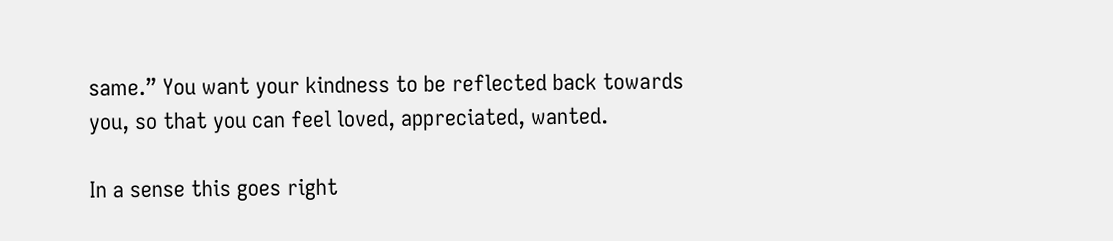same.” You want your kindness to be reflected back towards you, so that you can feel loved, appreciated, wanted.

In a sense this goes right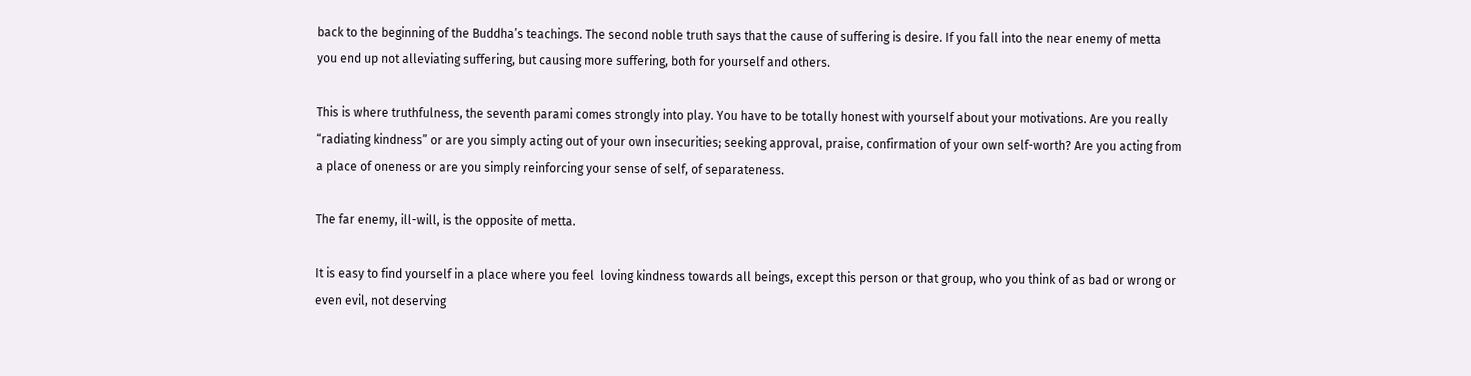back to the beginning of the Buddha’s teachings. The second noble truth says that the cause of suffering is desire. If you fall into the near enemy of metta you end up not alleviating suffering, but causing more suffering, both for yourself and others.

This is where truthfulness, the seventh parami comes strongly into play. You have to be totally honest with yourself about your motivations. Are you really “radiating kindness” or are you simply acting out of your own insecurities; seeking approval, praise, confirmation of your own self-worth? Are you acting from a place of oneness or are you simply reinforcing your sense of self, of separateness.

The far enemy, ill-will, is the opposite of metta.

It is easy to find yourself in a place where you feel  loving kindness towards all beings, except this person or that group, who you think of as bad or wrong or even evil, not deserving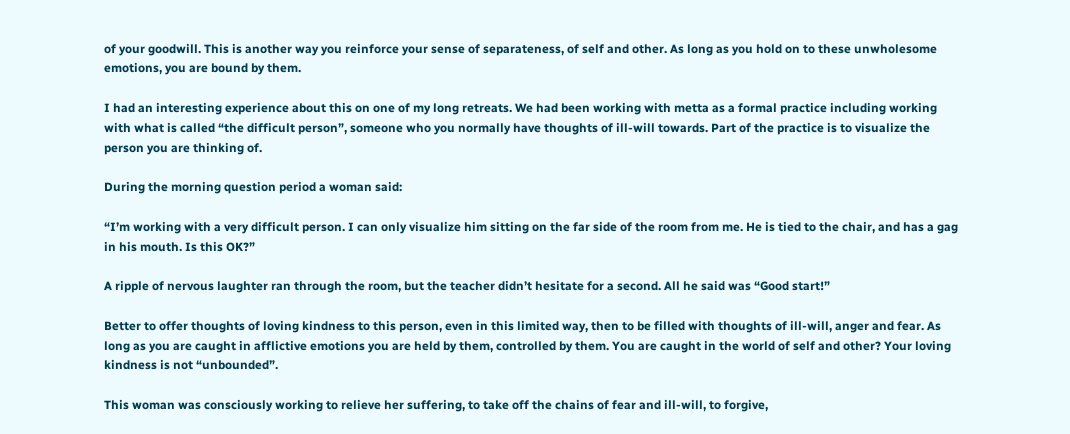of your goodwill. This is another way you reinforce your sense of separateness, of self and other. As long as you hold on to these unwholesome emotions, you are bound by them.

I had an interesting experience about this on one of my long retreats. We had been working with metta as a formal practice including working with what is called “the difficult person”, someone who you normally have thoughts of ill-will towards. Part of the practice is to visualize the person you are thinking of.

During the morning question period a woman said:

“I’m working with a very difficult person. I can only visualize him sitting on the far side of the room from me. He is tied to the chair, and has a gag in his mouth. Is this OK?”

A ripple of nervous laughter ran through the room, but the teacher didn’t hesitate for a second. All he said was “Good start!”

Better to offer thoughts of loving kindness to this person, even in this limited way, then to be filled with thoughts of ill-will, anger and fear. As long as you are caught in afflictive emotions you are held by them, controlled by them. You are caught in the world of self and other? Your loving kindness is not “unbounded”.

This woman was consciously working to relieve her suffering, to take off the chains of fear and ill-will, to forgive,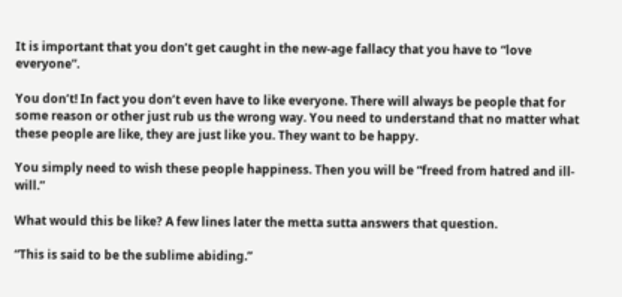It is important that you don’t get caught in the new-age fallacy that you have to “love everyone”.

You don’t! In fact you don’t even have to like everyone. There will always be people that for some reason or other just rub us the wrong way. You need to understand that no matter what these people are like, they are just like you. They want to be happy.

You simply need to wish these people happiness. Then you will be “freed from hatred and ill-will.”

What would this be like? A few lines later the metta sutta answers that question.

“This is said to be the sublime abiding.”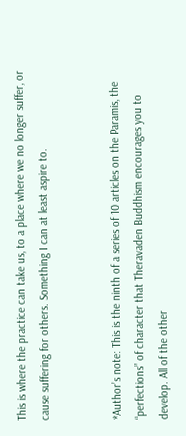This is where the practice can take us, to a place where we no longer suffer, or cause suffering for others. Something I can at least aspire to.


*Author’s note: This is the ninth of a series of 10 articles on the Paramis, the “perfections” of character that Theravaden Buddhism encourages you to develop. All of the other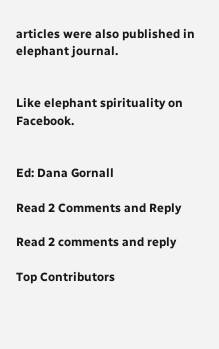articles were also published in elephant journal.


Like elephant spirituality on Facebook.


Ed: Dana Gornall

Read 2 Comments and Reply

Read 2 comments and reply

Top Contributors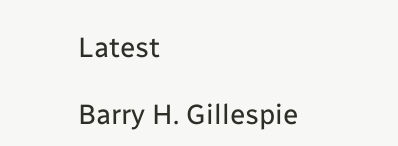Latest

Barry H. Gillespie